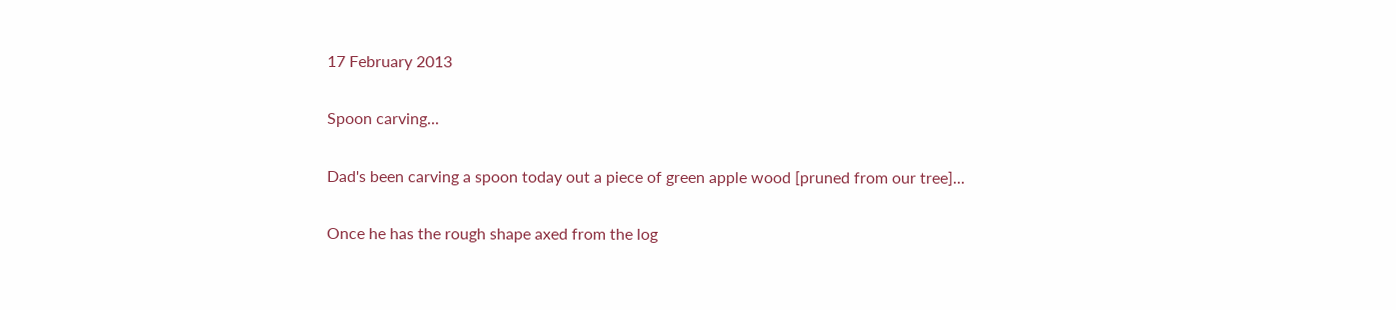17 February 2013

Spoon carving...

Dad's been carving a spoon today out a piece of green apple wood [pruned from our tree]...

Once he has the rough shape axed from the log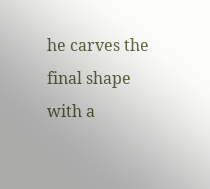he carves the final shape with a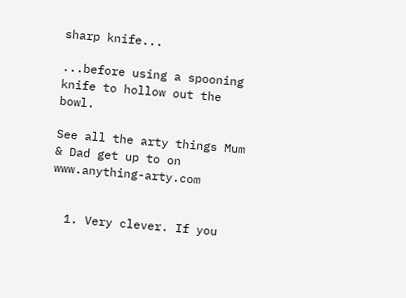sharp knife...

...before using a spooning knife to hollow out the bowl.

See all the arty things Mum & Dad get up to on www.anything-arty.com


  1. Very clever. If you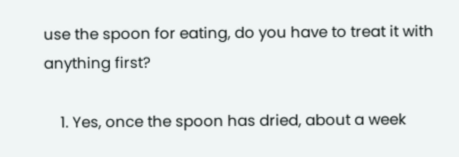use the spoon for eating, do you have to treat it with anything first?

    1. Yes, once the spoon has dried, about a week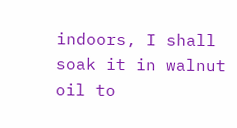indoors, I shall soak it in walnut oil to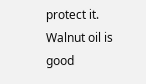protect it. Walnut oil is good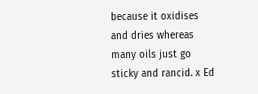because it oxidises and dries whereas many oils just go sticky and rancid. x Ed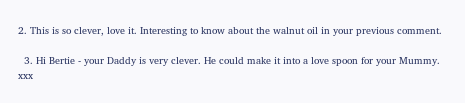2. This is so clever, love it. Interesting to know about the walnut oil in your previous comment.

  3. Hi Bertie - your Daddy is very clever. He could make it into a love spoon for your Mummy. xxx